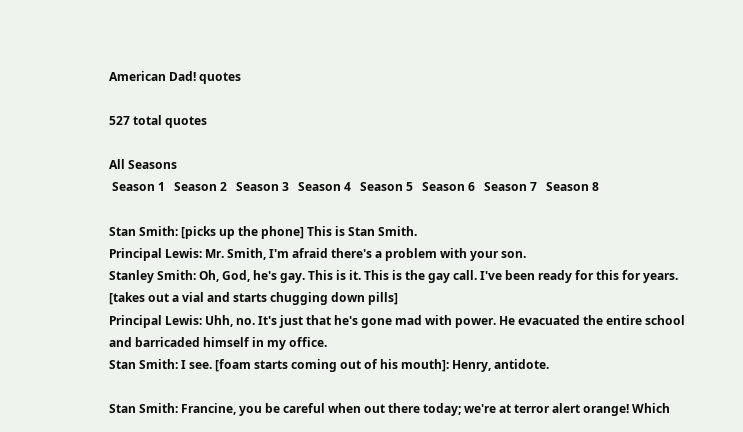American Dad! quotes

527 total quotes

All Seasons
 Season 1   Season 2   Season 3   Season 4   Season 5   Season 6   Season 7   Season 8

Stan Smith: [picks up the phone] This is Stan Smith.
Principal Lewis: Mr. Smith, I'm afraid there's a problem with your son.
Stanley Smith: Oh, God, he's gay. This is it. This is the gay call. I've been ready for this for years. [takes out a vial and starts chugging down pills]
Principal Lewis: Uhh, no. It's just that he's gone mad with power. He evacuated the entire school and barricaded himself in my office.
Stan Smith: I see. [foam starts coming out of his mouth]: Henry, antidote.

Stan Smith: Francine, you be careful when out there today; we're at terror alert orange! Which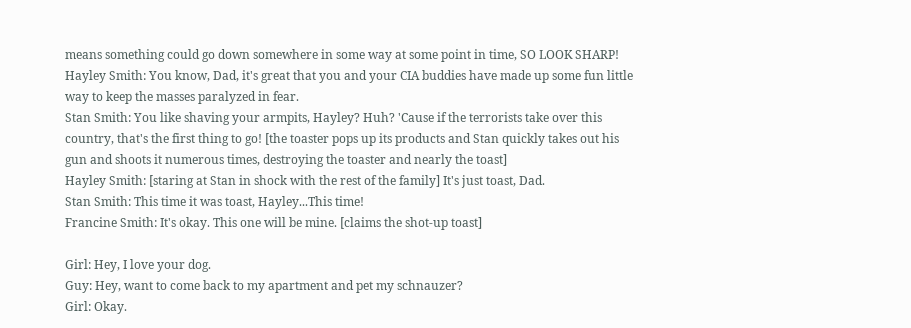means something could go down somewhere in some way at some point in time, SO LOOK SHARP!
Hayley Smith: You know, Dad, it's great that you and your CIA buddies have made up some fun little way to keep the masses paralyzed in fear.
Stan Smith: You like shaving your armpits, Hayley? Huh? 'Cause if the terrorists take over this country, that's the first thing to go! [the toaster pops up its products and Stan quickly takes out his gun and shoots it numerous times, destroying the toaster and nearly the toast]
Hayley Smith: [staring at Stan in shock with the rest of the family] It's just toast, Dad.
Stan Smith: This time it was toast, Hayley...This time!
Francine Smith: It's okay. This one will be mine. [claims the shot-up toast]

Girl: Hey, I love your dog.
Guy: Hey, want to come back to my apartment and pet my schnauzer?
Girl: Okay.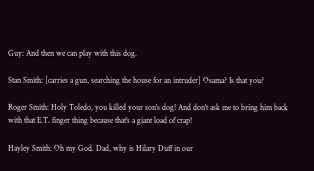Guy: And then we can play with this dog.

Stan Smith: [carries a gun, searching the house for an intruder] Osama? Is that you?

Roger Smith: Holy Toledo, you killed your son's dog! And don't ask me to bring him back with that E.T. finger thing because that's a giant load of crap!

Hayley Smith: Oh my God. Dad, why is Hilary Duff in our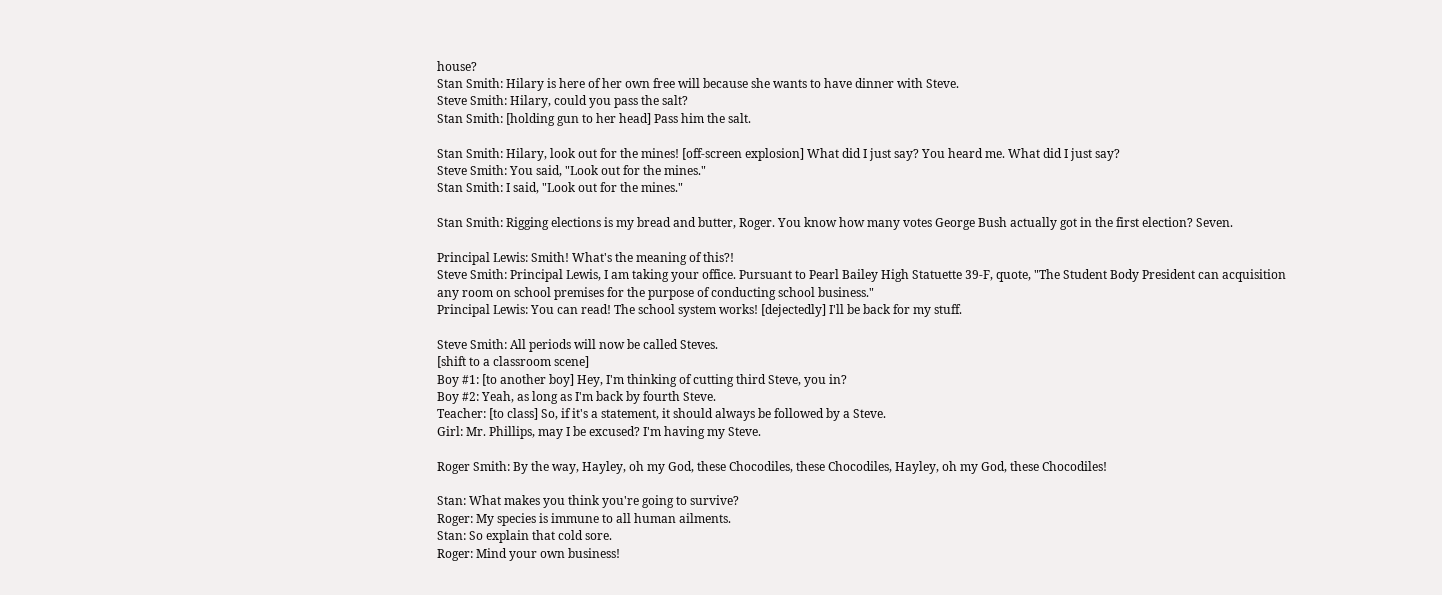house?
Stan Smith: Hilary is here of her own free will because she wants to have dinner with Steve.
Steve Smith: Hilary, could you pass the salt?
Stan Smith: [holding gun to her head] Pass him the salt.

Stan Smith: Hilary, look out for the mines! [off-screen explosion] What did I just say? You heard me. What did I just say?
Steve Smith: You said, "Look out for the mines."
Stan Smith: I said, "Look out for the mines."

Stan Smith: Rigging elections is my bread and butter, Roger. You know how many votes George Bush actually got in the first election? Seven.

Principal Lewis: Smith! What's the meaning of this?!
Steve Smith: Principal Lewis, I am taking your office. Pursuant to Pearl Bailey High Statuette 39-F, quote, "The Student Body President can acquisition any room on school premises for the purpose of conducting school business."
Principal Lewis: You can read! The school system works! [dejectedly] I'll be back for my stuff.

Steve Smith: All periods will now be called Steves.
[shift to a classroom scene]
Boy #1: [to another boy] Hey, I'm thinking of cutting third Steve, you in?
Boy #2: Yeah, as long as I'm back by fourth Steve.
Teacher: [to class] So, if it's a statement, it should always be followed by a Steve.
Girl: Mr. Phillips, may I be excused? I'm having my Steve.

Roger Smith: By the way, Hayley, oh my God, these Chocodiles, these Chocodiles, Hayley, oh my God, these Chocodiles!

Stan: What makes you think you're going to survive?
Roger: My species is immune to all human ailments.
Stan: So explain that cold sore.
Roger: Mind your own business!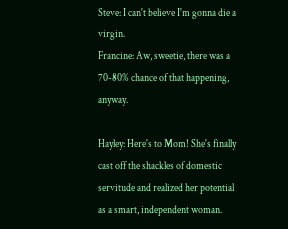Steve: I can't believe I'm gonna die a virgin.
Francine: Aw, sweetie, there was a 70-80% chance of that happening, anyway.

Hayley: Here's to Mom! She's finally cast off the shackles of domestic servitude and realized her potential as a smart, independent woman.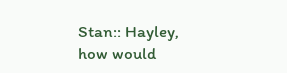Stan:: Hayley, how would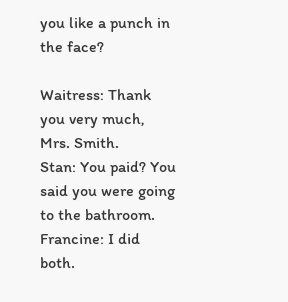you like a punch in the face?

Waitress: Thank you very much, Mrs. Smith.
Stan: You paid? You said you were going to the bathroom.
Francine: I did both.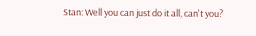Stan: Well you can just do it all, can't you?